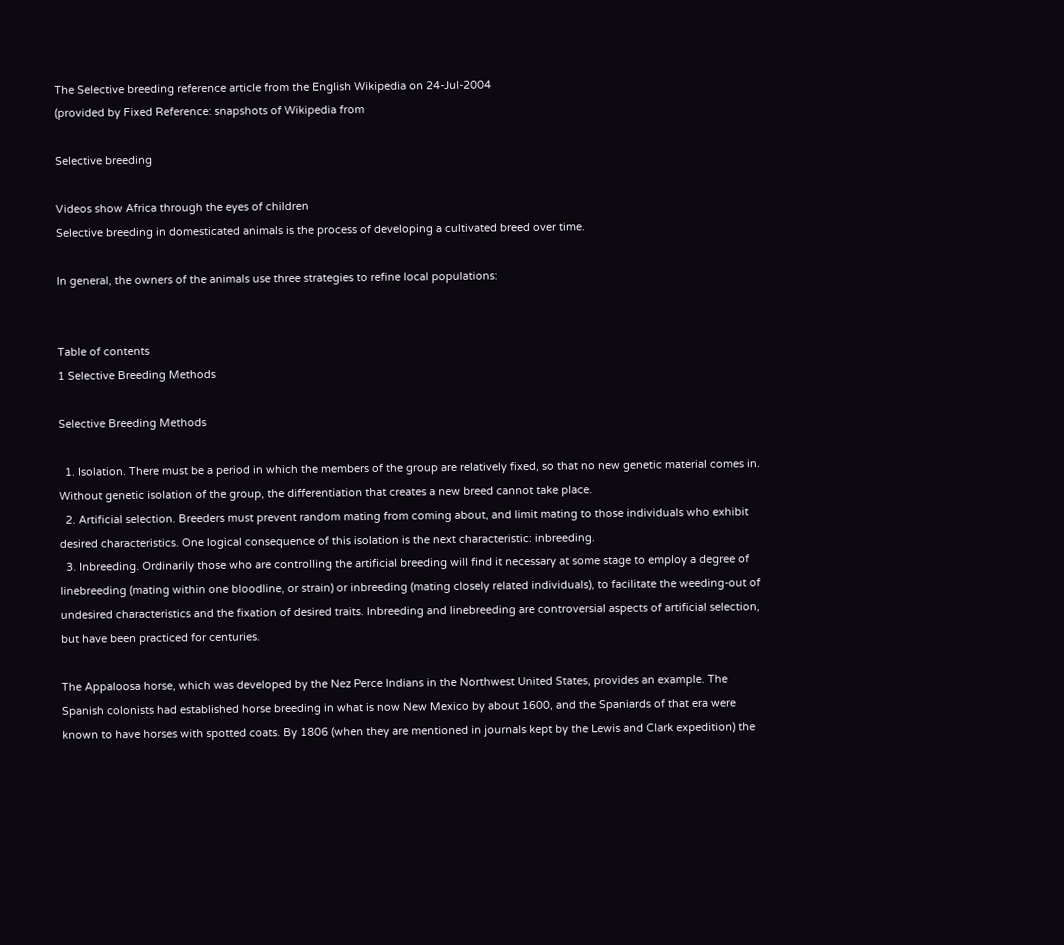The Selective breeding reference article from the English Wikipedia on 24-Jul-2004
(provided by Fixed Reference: snapshots of Wikipedia from

Selective breeding

Videos show Africa through the eyes of children
Selective breeding in domesticated animals is the process of developing a cultivated breed over time.

In general, the owners of the animals use three strategies to refine local populations:


Table of contents
1 Selective Breeding Methods

Selective Breeding Methods

  1. Isolation. There must be a period in which the members of the group are relatively fixed, so that no new genetic material comes in. Without genetic isolation of the group, the differentiation that creates a new breed cannot take place.
  2. Artificial selection. Breeders must prevent random mating from coming about, and limit mating to those individuals who exhibit desired characteristics. One logical consequence of this isolation is the next characteristic: inbreeding.
  3. Inbreeding. Ordinarily those who are controlling the artificial breeding will find it necessary at some stage to employ a degree of linebreeding (mating within one bloodline, or strain) or inbreeding (mating closely related individuals), to facilitate the weeding-out of undesired characteristics and the fixation of desired traits. Inbreeding and linebreeding are controversial aspects of artificial selection, but have been practiced for centuries.

The Appaloosa horse, which was developed by the Nez Perce Indians in the Northwest United States, provides an example. The Spanish colonists had established horse breeding in what is now New Mexico by about 1600, and the Spaniards of that era were known to have horses with spotted coats. By 1806 (when they are mentioned in journals kept by the Lewis and Clark expedition) the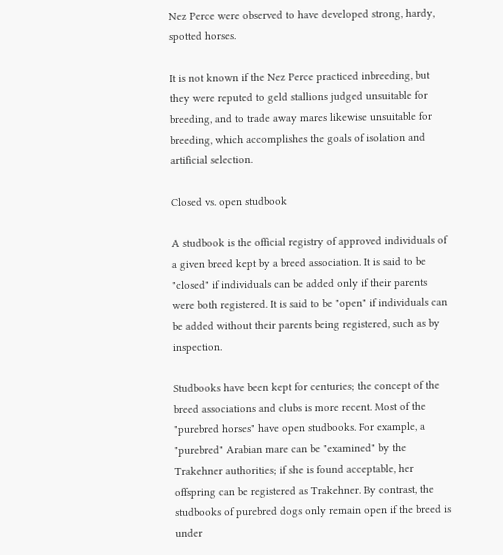Nez Perce were observed to have developed strong, hardy, spotted horses.

It is not known if the Nez Perce practiced inbreeding, but they were reputed to geld stallions judged unsuitable for breeding, and to trade away mares likewise unsuitable for breeding, which accomplishes the goals of isolation and artificial selection.

Closed vs. open studbook

A studbook is the official registry of approved individuals of a given breed kept by a breed association. It is said to be "closed" if individuals can be added only if their parents were both registered. It is said to be "open" if individuals can be added without their parents being registered, such as by inspection.

Studbooks have been kept for centuries; the concept of the breed associations and clubs is more recent. Most of the "purebred horses" have open studbooks. For example, a "purebred" Arabian mare can be "examined" by the Trakehner authorities; if she is found acceptable, her offspring can be registered as Trakehner. By contrast, the studbooks of purebred dogs only remain open if the breed is under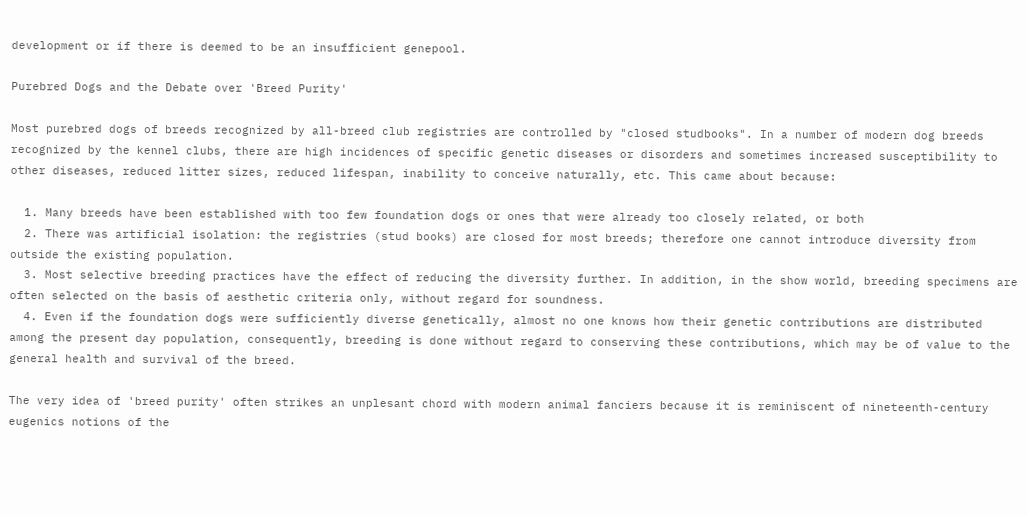development or if there is deemed to be an insufficient genepool.

Purebred Dogs and the Debate over 'Breed Purity'

Most purebred dogs of breeds recognized by all-breed club registries are controlled by "closed studbooks". In a number of modern dog breeds recognized by the kennel clubs, there are high incidences of specific genetic diseases or disorders and sometimes increased susceptibility to other diseases, reduced litter sizes, reduced lifespan, inability to conceive naturally, etc. This came about because:

  1. Many breeds have been established with too few foundation dogs or ones that were already too closely related, or both
  2. There was artificial isolation: the registries (stud books) are closed for most breeds; therefore one cannot introduce diversity from outside the existing population.
  3. Most selective breeding practices have the effect of reducing the diversity further. In addition, in the show world, breeding specimens are often selected on the basis of aesthetic criteria only, without regard for soundness.
  4. Even if the foundation dogs were sufficiently diverse genetically, almost no one knows how their genetic contributions are distributed among the present day population, consequently, breeding is done without regard to conserving these contributions, which may be of value to the general health and survival of the breed.

The very idea of 'breed purity' often strikes an unplesant chord with modern animal fanciers because it is reminiscent of nineteenth-century eugenics notions of the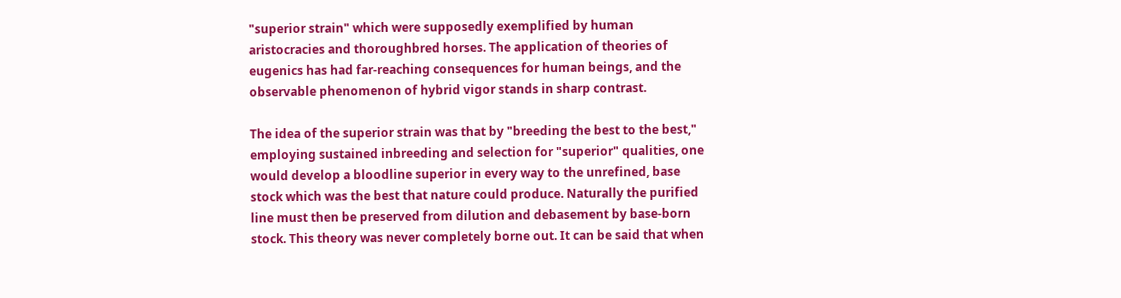"superior strain" which were supposedly exemplified by human aristocracies and thoroughbred horses. The application of theories of eugenics has had far-reaching consequences for human beings, and the observable phenomenon of hybrid vigor stands in sharp contrast.

The idea of the superior strain was that by "breeding the best to the best," employing sustained inbreeding and selection for "superior" qualities, one would develop a bloodline superior in every way to the unrefined, base stock which was the best that nature could produce. Naturally the purified line must then be preserved from dilution and debasement by base-born stock. This theory was never completely borne out. It can be said that when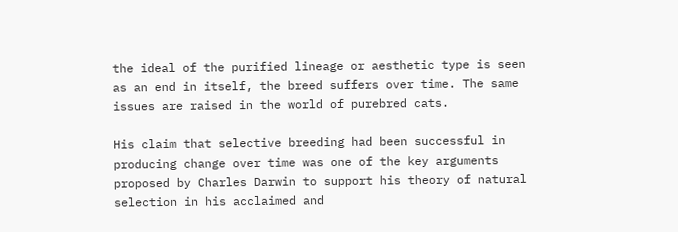the ideal of the purified lineage or aesthetic type is seen as an end in itself, the breed suffers over time. The same issues are raised in the world of purebred cats.

His claim that selective breeding had been successful in producing change over time was one of the key arguments proposed by Charles Darwin to support his theory of natural selection in his acclaimed and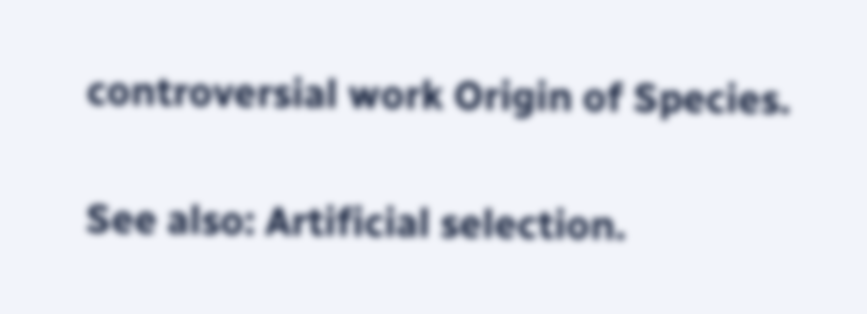controversial work Origin of Species.

See also: Artificial selection.